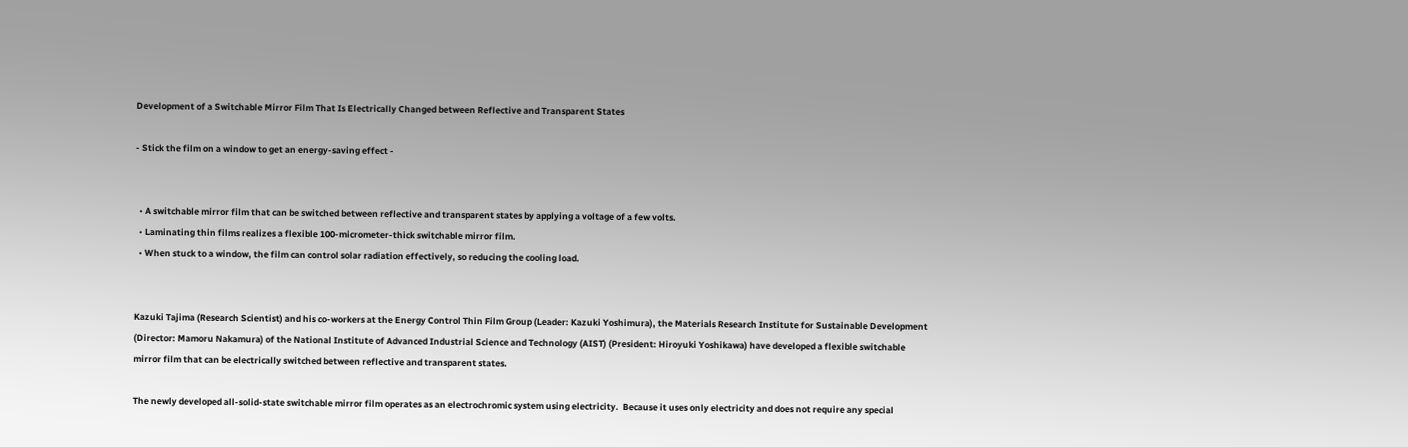Development of a Switchable Mirror Film That Is Electrically Changed between Reflective and Transparent States

- Stick the film on a window to get an energy-saving effect -


  • A switchable mirror film that can be switched between reflective and transparent states by applying a voltage of a few volts.
  • Laminating thin films realizes a flexible 100-micrometer-thick switchable mirror film.
  • When stuck to a window, the film can control solar radiation effectively, so reducing the cooling load.


Kazuki Tajima (Research Scientist) and his co-workers at the Energy Control Thin Film Group (Leader: Kazuki Yoshimura), the Materials Research Institute for Sustainable Development (Director: Mamoru Nakamura) of the National Institute of Advanced Industrial Science and Technology (AIST) (President: Hiroyuki Yoshikawa) have developed a flexible switchable mirror film that can be electrically switched between reflective and transparent states.

The newly developed all-solid-state switchable mirror film operates as an electrochromic system using electricity.  Because it uses only electricity and does not require any special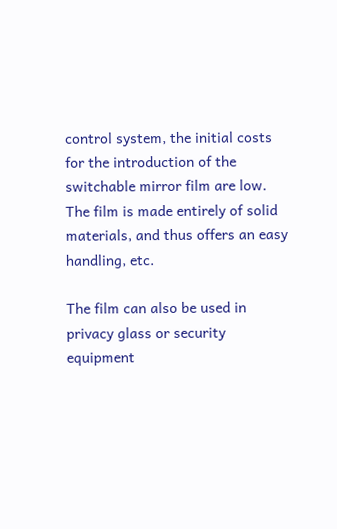control system, the initial costs for the introduction of the switchable mirror film are low.  The film is made entirely of solid materials, and thus offers an easy handling, etc.

The film can also be used in privacy glass or security equipment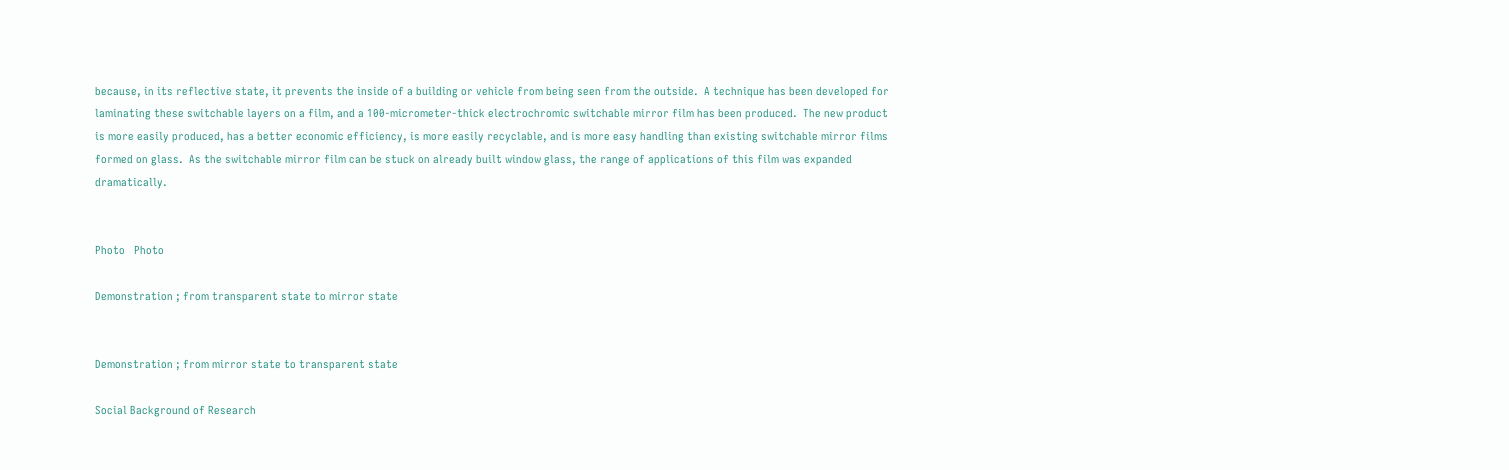because, in its reflective state, it prevents the inside of a building or vehicle from being seen from the outside.  A technique has been developed for laminating these switchable layers on a film, and a 100-micrometer-thick electrochromic switchable mirror film has been produced.  The new product is more easily produced, has a better economic efficiency, is more easily recyclable, and is more easy handling than existing switchable mirror films formed on glass.  As the switchable mirror film can be stuck on already built window glass, the range of applications of this film was expanded dramatically.


Photo   Photo

Demonstration ; from transparent state to mirror state


Demonstration ; from mirror state to transparent state

Social Background of Research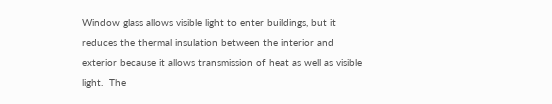Window glass allows visible light to enter buildings, but it reduces the thermal insulation between the interior and exterior because it allows transmission of heat as well as visible light.  The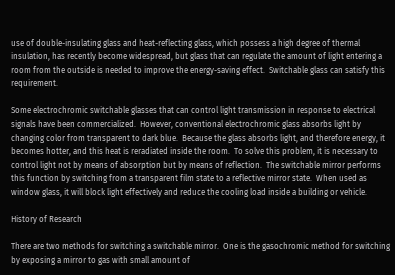use of double-insulating glass and heat-reflecting glass, which possess a high degree of thermal insulation, has recently become widespread, but glass that can regulate the amount of light entering a room from the outside is needed to improve the energy-saving effect.  Switchable glass can satisfy this requirement.

Some electrochromic switchable glasses that can control light transmission in response to electrical signals have been commercialized.  However, conventional electrochromic glass absorbs light by changing color from transparent to dark blue.  Because the glass absorbs light, and therefore energy, it becomes hotter, and this heat is reradiated inside the room.  To solve this problem, it is necessary to control light not by means of absorption but by means of reflection.  The switchable mirror performs this function by switching from a transparent film state to a reflective mirror state.  When used as window glass, it will block light effectively and reduce the cooling load inside a building or vehicle.

History of Research

There are two methods for switching a switchable mirror.  One is the gasochromic method for switching by exposing a mirror to gas with small amount of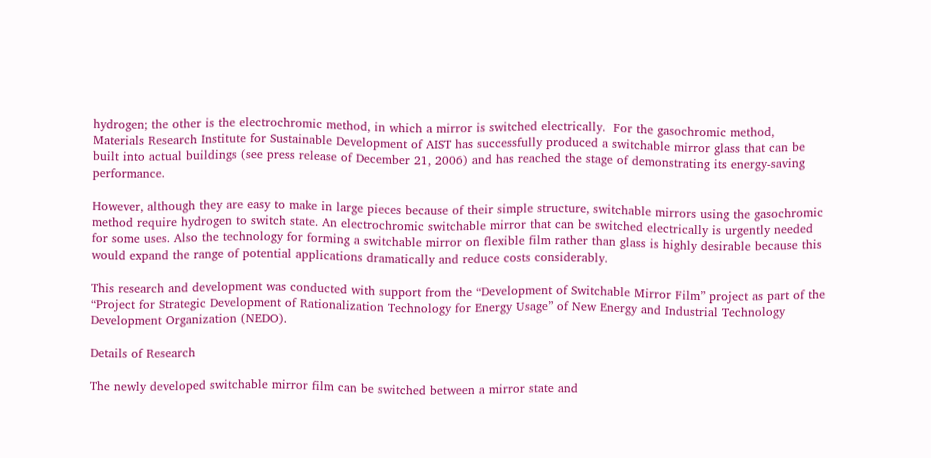hydrogen; the other is the electrochromic method, in which a mirror is switched electrically.  For the gasochromic method, Materials Research Institute for Sustainable Development of AIST has successfully produced a switchable mirror glass that can be built into actual buildings (see press release of December 21, 2006) and has reached the stage of demonstrating its energy-saving performance.

However, although they are easy to make in large pieces because of their simple structure, switchable mirrors using the gasochromic method require hydrogen to switch state. An electrochromic switchable mirror that can be switched electrically is urgently needed for some uses. Also the technology for forming a switchable mirror on flexible film rather than glass is highly desirable because this would expand the range of potential applications dramatically and reduce costs considerably.

This research and development was conducted with support from the “Development of Switchable Mirror Film” project as part of the “Project for Strategic Development of Rationalization Technology for Energy Usage” of New Energy and Industrial Technology Development Organization (NEDO).

Details of Research

The newly developed switchable mirror film can be switched between a mirror state and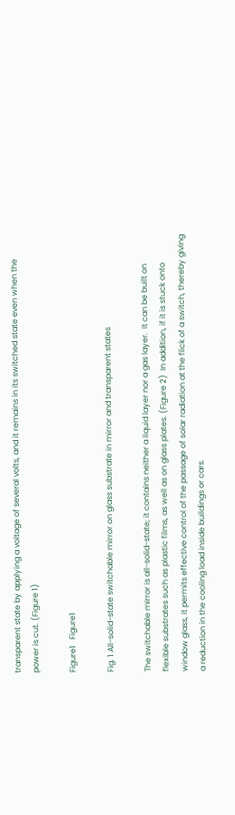transparent state by applying a voltage of several volts, and it remains in its switched state even when the power is cut. (Figure 1)

Figure1   Figure1

Fig. 1 All-solid-state switchable mirror on glass substrate in mirror and transparent states

The switchable mirror is all-solid-state; it contains neither a liquid layer nor a gas layer.  It can be built on flexible substrates such as plastic films, as well as on glass plates. (Figure 2)  In addition, if it is stuck onto window glass, it permits effective control of the passage of solar radiation at the flick of a switch, thereby giving a reduction in the cooling load inside buildings or cars.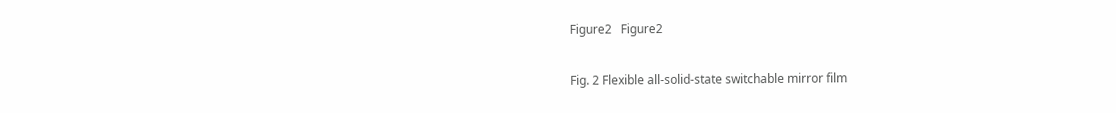Figure2   Figure2

Fig. 2 Flexible all-solid-state switchable mirror film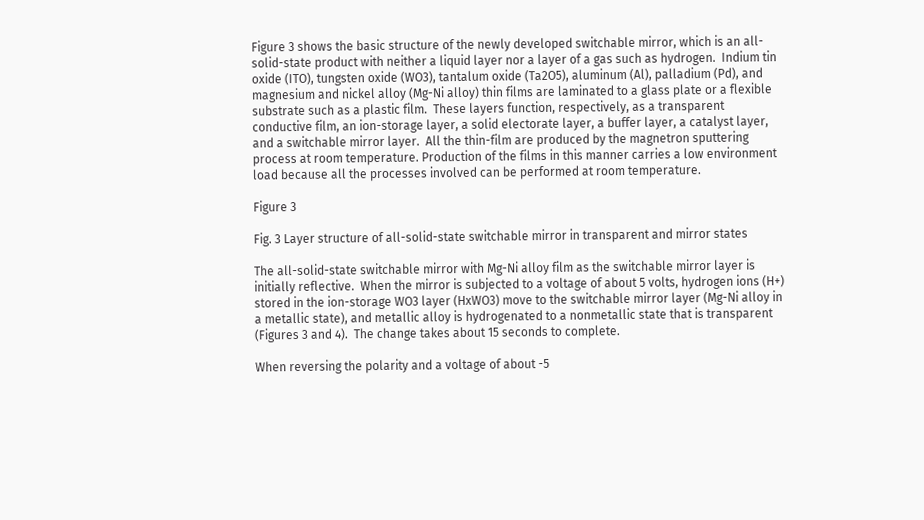Figure 3 shows the basic structure of the newly developed switchable mirror, which is an all-solid-state product with neither a liquid layer nor a layer of a gas such as hydrogen.  Indium tin oxide (ITO), tungsten oxide (WO3), tantalum oxide (Ta2O5), aluminum (Al), palladium (Pd), and magnesium and nickel alloy (Mg-Ni alloy) thin films are laminated to a glass plate or a flexible substrate such as a plastic film.  These layers function, respectively, as a transparent conductive film, an ion-storage layer, a solid electorate layer, a buffer layer, a catalyst layer, and a switchable mirror layer.  All the thin-film are produced by the magnetron sputtering process at room temperature. Production of the films in this manner carries a low environment load because all the processes involved can be performed at room temperature.

Figure 3

Fig. 3 Layer structure of all-solid-state switchable mirror in transparent and mirror states

The all-solid-state switchable mirror with Mg-Ni alloy film as the switchable mirror layer is initially reflective.  When the mirror is subjected to a voltage of about 5 volts, hydrogen ions (H+) stored in the ion-storage WO3 layer (HxWO3) move to the switchable mirror layer (Mg-Ni alloy in a metallic state), and metallic alloy is hydrogenated to a nonmetallic state that is transparent (Figures 3 and 4).  The change takes about 15 seconds to complete.

When reversing the polarity and a voltage of about -5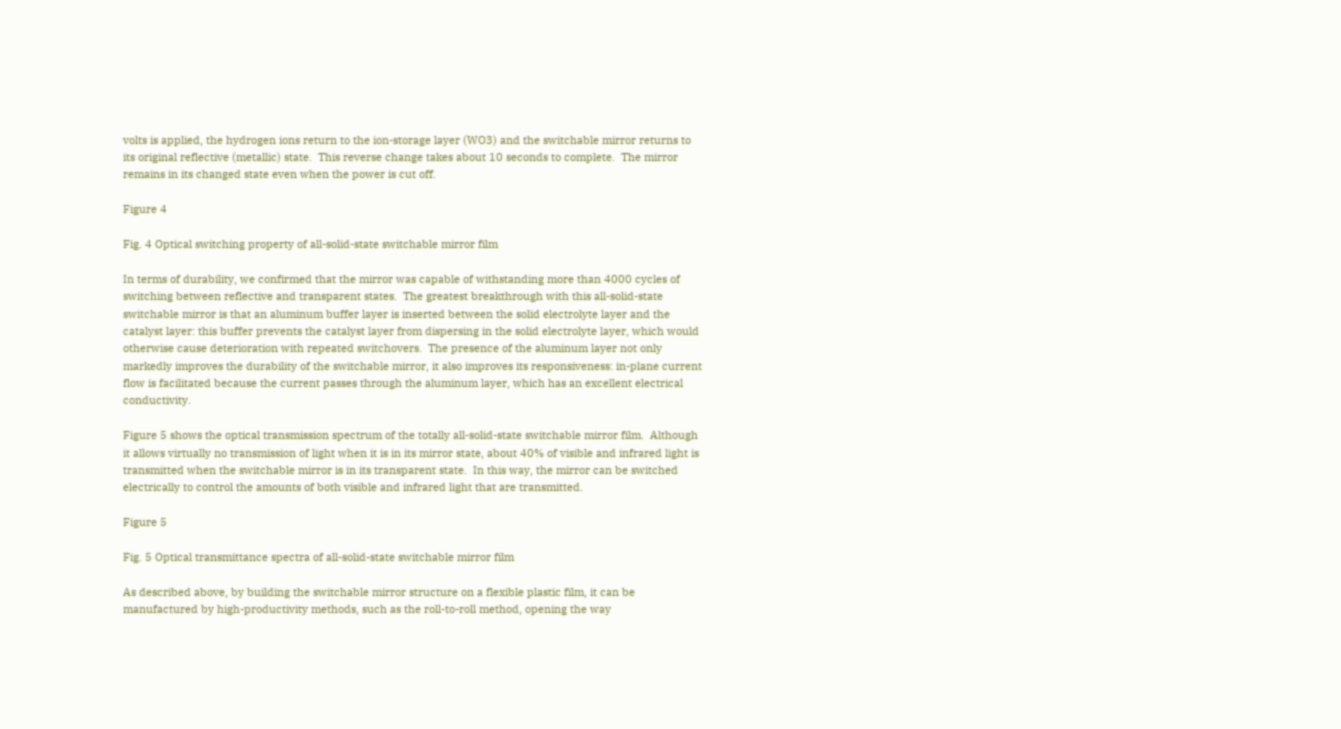volts is applied, the hydrogen ions return to the ion-storage layer (WO3) and the switchable mirror returns to its original reflective (metallic) state.  This reverse change takes about 10 seconds to complete.  The mirror remains in its changed state even when the power is cut off.

Figure 4

Fig. 4 Optical switching property of all-solid-state switchable mirror film

In terms of durability, we confirmed that the mirror was capable of withstanding more than 4000 cycles of switching between reflective and transparent states.  The greatest breakthrough with this all-solid-state switchable mirror is that an aluminum buffer layer is inserted between the solid electrolyte layer and the catalyst layer: this buffer prevents the catalyst layer from dispersing in the solid electrolyte layer, which would otherwise cause deterioration with repeated switchovers.  The presence of the aluminum layer not only markedly improves the durability of the switchable mirror, it also improves its responsiveness: in-plane current flow is facilitated because the current passes through the aluminum layer, which has an excellent electrical conductivity.

Figure 5 shows the optical transmission spectrum of the totally all-solid-state switchable mirror film.  Although it allows virtually no transmission of light when it is in its mirror state, about 40% of visible and infrared light is transmitted when the switchable mirror is in its transparent state.  In this way, the mirror can be switched electrically to control the amounts of both visible and infrared light that are transmitted.

Figure 5

Fig. 5 Optical transmittance spectra of all-solid-state switchable mirror film

As described above, by building the switchable mirror structure on a flexible plastic film, it can be manufactured by high-productivity methods, such as the roll-to-roll method, opening the way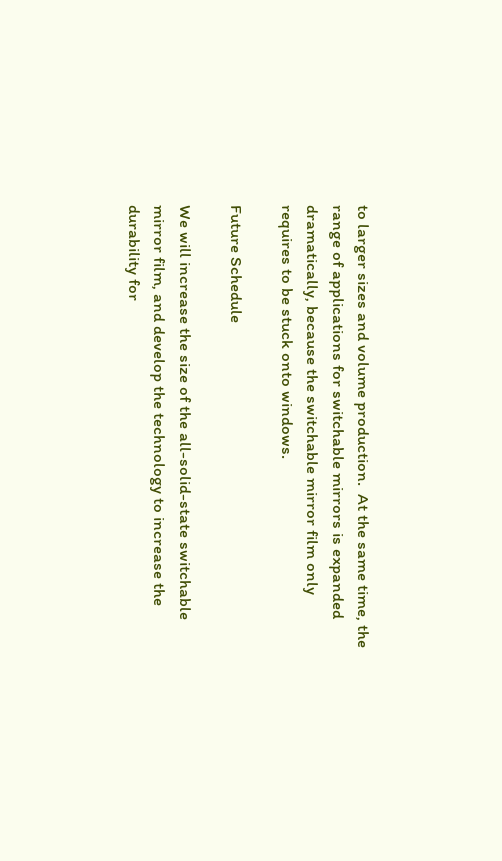to larger sizes and volume production.  At the same time, the range of applications for switchable mirrors is expanded dramatically, because the switchable mirror film only requires to be stuck onto windows.

Future Schedule

We will increase the size of the all-solid-state switchable mirror film, and develop the technology to increase the durability for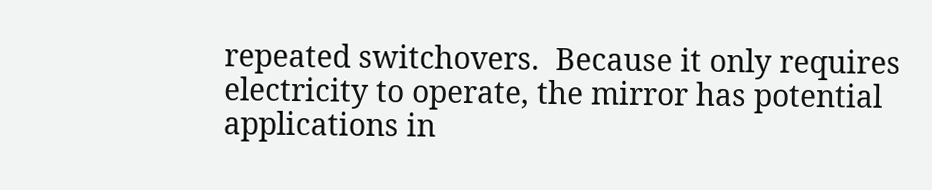repeated switchovers.  Because it only requires electricity to operate, the mirror has potential applications in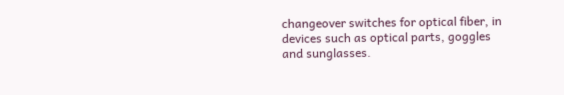changeover switches for optical fiber, in devices such as optical parts, goggles and sunglasses.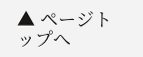▲ ページトップへ